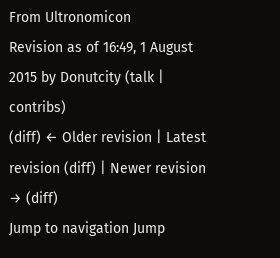From Ultronomicon
Revision as of 16:49, 1 August 2015 by Donutcity (talk | contribs)
(diff) ← Older revision | Latest revision (diff) | Newer revision → (diff)
Jump to navigation Jump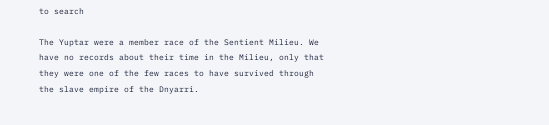to search

The Yuptar were a member race of the Sentient Milieu. We have no records about their time in the Milieu, only that they were one of the few races to have survived through the slave empire of the Dnyarri.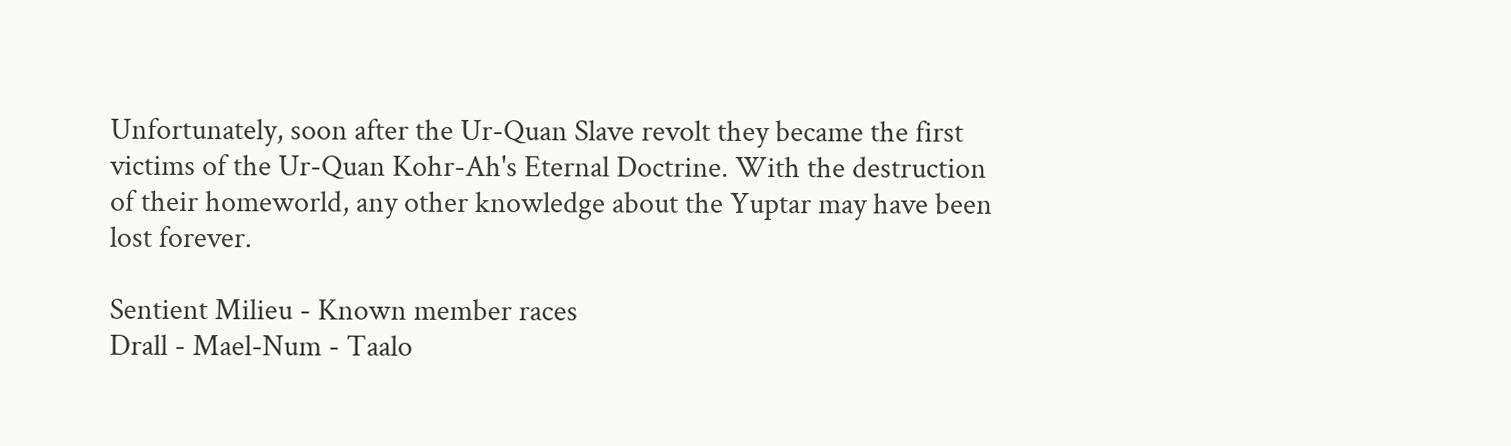Unfortunately, soon after the Ur-Quan Slave revolt they became the first victims of the Ur-Quan Kohr-Ah's Eternal Doctrine. With the destruction of their homeworld, any other knowledge about the Yuptar may have been lost forever.

Sentient Milieu - Known member races
Drall - Mael-Num - Taalo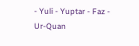- Yuli - Yuptar - Faz - Ur-Quan